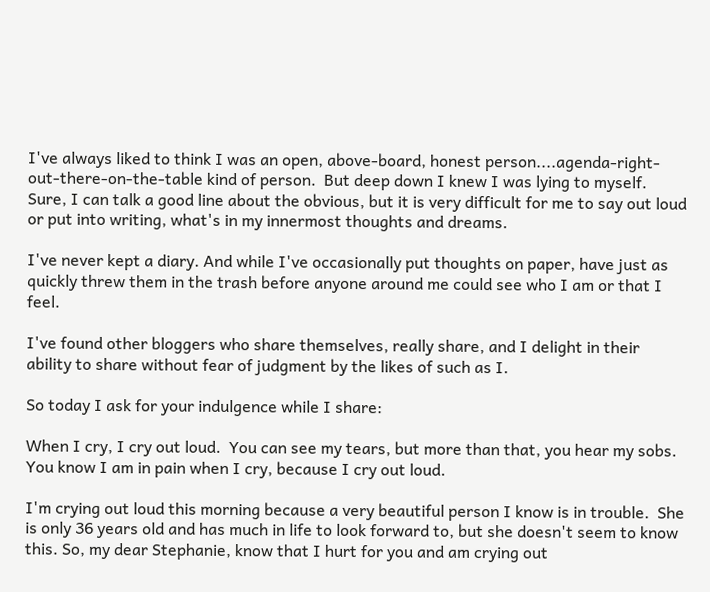I've always liked to think I was an open, above-board, honest person....agenda-right-out-there-on-the-table kind of person.  But deep down I knew I was lying to myself. Sure, I can talk a good line about the obvious, but it is very difficult for me to say out loud or put into writing, what's in my innermost thoughts and dreams.

I've never kept a diary. And while I've occasionally put thoughts on paper, have just as quickly threw them in the trash before anyone around me could see who I am or that I feel.

I've found other bloggers who share themselves, really share, and I delight in their ability to share without fear of judgment by the likes of such as I.

So today I ask for your indulgence while I share:

When I cry, I cry out loud.  You can see my tears, but more than that, you hear my sobs.  You know I am in pain when I cry, because I cry out loud.

I'm crying out loud this morning because a very beautiful person I know is in trouble.  She is only 36 years old and has much in life to look forward to, but she doesn't seem to know this. So, my dear Stephanie, know that I hurt for you and am crying out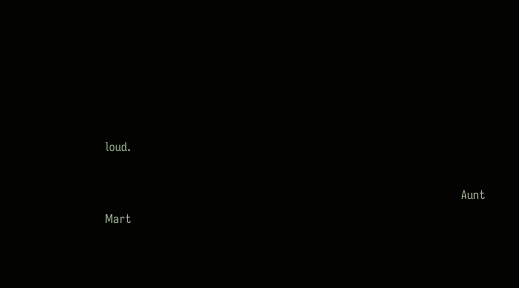loud.

                                                                                         Aunt Mart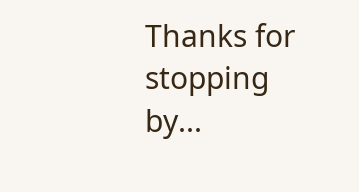Thanks for stopping by...